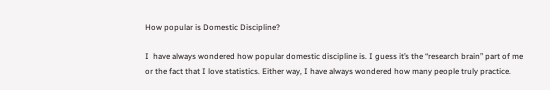How popular is Domestic Discipline?

I  have always wondered how popular domestic discipline is. I guess it’s the “research brain” part of me or the fact that I love statistics. Either way, I have always wondered how many people truly practice.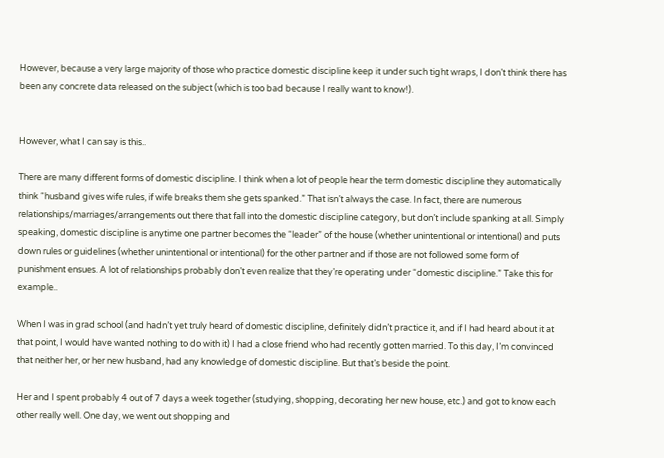However, because a very large majority of those who practice domestic discipline keep it under such tight wraps, I don’t think there has been any concrete data released on the subject (which is too bad because I really want to know!).


However, what I can say is this..

There are many different forms of domestic discipline. I think when a lot of people hear the term domestic discipline they automatically think “husband gives wife rules, if wife breaks them she gets spanked.” That isn’t always the case. In fact, there are numerous relationships/marriages/arrangements out there that fall into the domestic discipline category, but don’t include spanking at all. Simply speaking, domestic discipline is anytime one partner becomes the “leader” of the house (whether unintentional or intentional) and puts down rules or guidelines (whether unintentional or intentional) for the other partner and if those are not followed some form of punishment ensues. A lot of relationships probably don’t even realize that they’re operating under “domestic discipline.” Take this for example..

When I was in grad school (and hadn’t yet truly heard of domestic discipline, definitely didn’t practice it, and if I had heard about it at that point, I would have wanted nothing to do with it) I had a close friend who had recently gotten married. To this day, I’m convinced that neither her, or her new husband, had any knowledge of domestic discipline. But that’s beside the point.

Her and I spent probably 4 out of 7 days a week together (studying, shopping, decorating her new house, etc.) and got to know each other really well. One day, we went out shopping and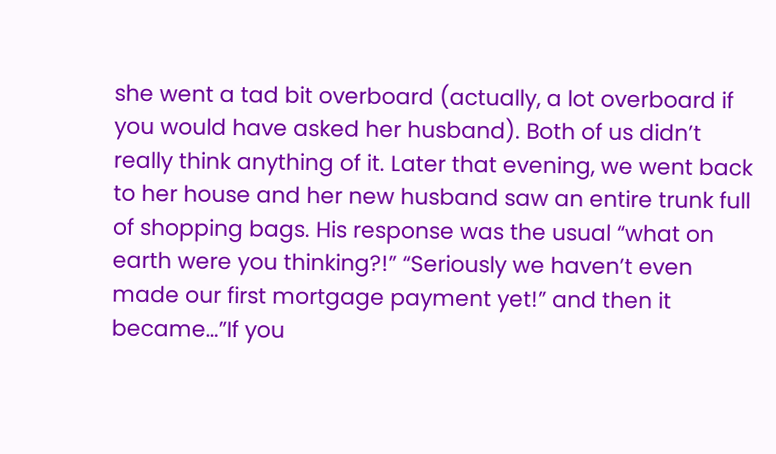she went a tad bit overboard (actually, a lot overboard if you would have asked her husband). Both of us didn’t really think anything of it. Later that evening, we went back to her house and her new husband saw an entire trunk full of shopping bags. His response was the usual “what on earth were you thinking?!” “Seriously we haven’t even made our first mortgage payment yet!” and then it became…”If you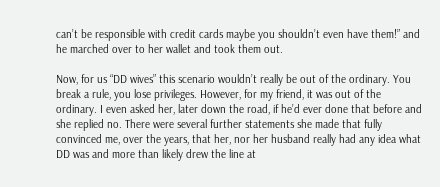can’t be responsible with credit cards maybe you shouldn’t even have them!” and he marched over to her wallet and took them out.

Now, for us “DD wives” this scenario wouldn’t really be out of the ordinary. You break a rule, you lose privileges. However, for my friend, it was out of the ordinary. I even asked her, later down the road, if he’d ever done that before and she replied no. There were several further statements she made that fully convinced me, over the years, that her, nor her husband really had any idea what DD was and more than likely drew the line at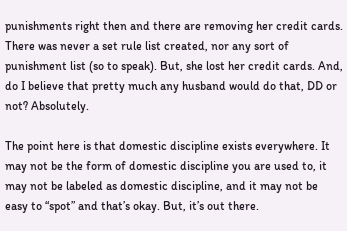punishments right then and there are removing her credit cards. There was never a set rule list created, nor any sort of punishment list (so to speak). But, she lost her credit cards. And, do I believe that pretty much any husband would do that, DD or not? Absolutely.

The point here is that domestic discipline exists everywhere. It may not be the form of domestic discipline you are used to, it may not be labeled as domestic discipline, and it may not be easy to “spot” and that’s okay. But, it’s out there.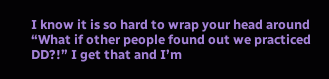I know it is so hard to wrap your head around “What if other people found out we practiced DD?!” I get that and I’m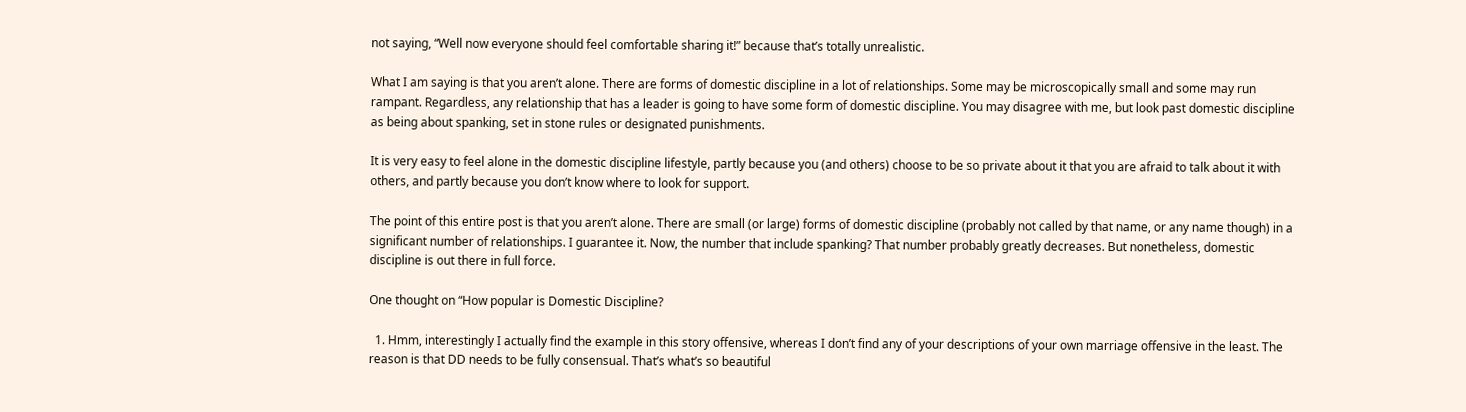not saying, “Well now everyone should feel comfortable sharing it!” because that’s totally unrealistic.

What I am saying is that you aren’t alone. There are forms of domestic discipline in a lot of relationships. Some may be microscopically small and some may run rampant. Regardless, any relationship that has a leader is going to have some form of domestic discipline. You may disagree with me, but look past domestic discipline as being about spanking, set in stone rules or designated punishments.

It is very easy to feel alone in the domestic discipline lifestyle, partly because you (and others) choose to be so private about it that you are afraid to talk about it with others, and partly because you don’t know where to look for support.

The point of this entire post is that you aren’t alone. There are small (or large) forms of domestic discipline (probably not called by that name, or any name though) in a significant number of relationships. I guarantee it. Now, the number that include spanking? That number probably greatly decreases. But nonetheless, domestic discipline is out there in full force.

One thought on “How popular is Domestic Discipline?

  1. Hmm, interestingly I actually find the example in this story offensive, whereas I don’t find any of your descriptions of your own marriage offensive in the least. The reason is that DD needs to be fully consensual. That’s what’s so beautiful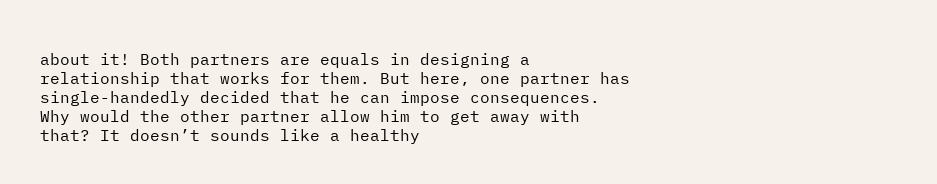about it! Both partners are equals in designing a relationship that works for them. But here, one partner has single-handedly decided that he can impose consequences. Why would the other partner allow him to get away with that? It doesn’t sounds like a healthy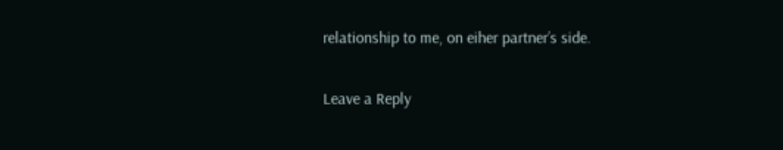relationship to me, on eiher partner’s side.

Leave a Reply